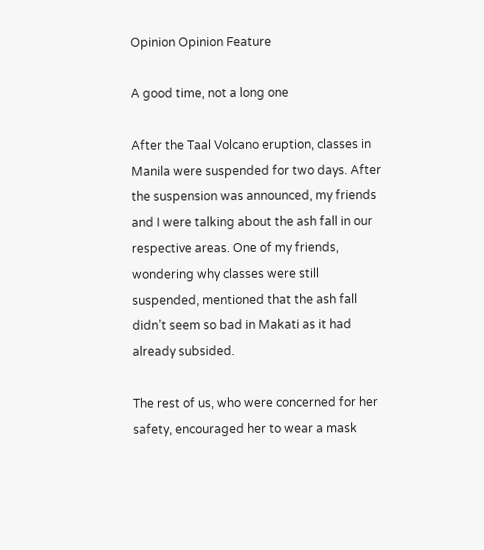Opinion Opinion Feature

A good time, not a long one

After the Taal Volcano eruption, classes in Manila were suspended for two days. After the suspension was announced, my friends and I were talking about the ash fall in our respective areas. One of my friends, wondering why classes were still suspended, mentioned that the ash fall didn’t seem so bad in Makati as it had already subsided.

The rest of us, who were concerned for her safety, encouraged her to wear a mask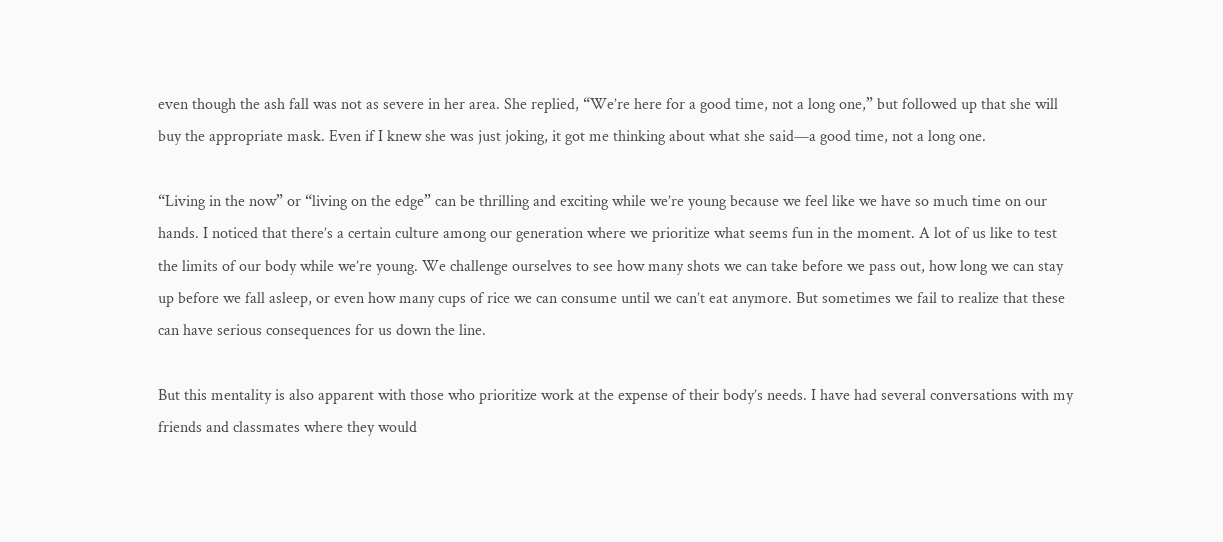even though the ash fall was not as severe in her area. She replied, “We’re here for a good time, not a long one,” but followed up that she will buy the appropriate mask. Even if I knew she was just joking, it got me thinking about what she said—a good time, not a long one.

“Living in the now” or “living on the edge” can be thrilling and exciting while we’re young because we feel like we have so much time on our hands. I noticed that there’s a certain culture among our generation where we prioritize what seems fun in the moment. A lot of us like to test the limits of our body while we’re young. We challenge ourselves to see how many shots we can take before we pass out, how long we can stay up before we fall asleep, or even how many cups of rice we can consume until we can’t eat anymore. But sometimes we fail to realize that these can have serious consequences for us down the line.

But this mentality is also apparent with those who prioritize work at the expense of their body’s needs. I have had several conversations with my friends and classmates where they would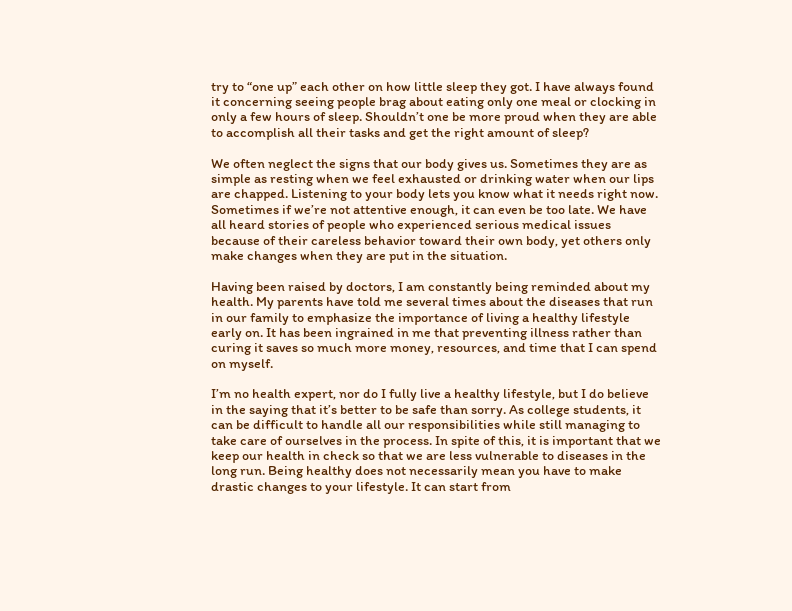try to “one up” each other on how little sleep they got. I have always found it concerning seeing people brag about eating only one meal or clocking in only a few hours of sleep. Shouldn’t one be more proud when they are able to accomplish all their tasks and get the right amount of sleep?

We often neglect the signs that our body gives us. Sometimes they are as simple as resting when we feel exhausted or drinking water when our lips are chapped. Listening to your body lets you know what it needs right now. Sometimes if we’re not attentive enough, it can even be too late. We have all heard stories of people who experienced serious medical issues because of their careless behavior toward their own body, yet others only make changes when they are put in the situation.

Having been raised by doctors, I am constantly being reminded about my health. My parents have told me several times about the diseases that run in our family to emphasize the importance of living a healthy lifestyle early on. It has been ingrained in me that preventing illness rather than curing it saves so much more money, resources, and time that I can spend on myself.

I’m no health expert, nor do I fully live a healthy lifestyle, but I do believe in the saying that it’s better to be safe than sorry. As college students, it can be difficult to handle all our responsibilities while still managing to take care of ourselves in the process. In spite of this, it is important that we keep our health in check so that we are less vulnerable to diseases in the long run. Being healthy does not necessarily mean you have to make drastic changes to your lifestyle. It can start from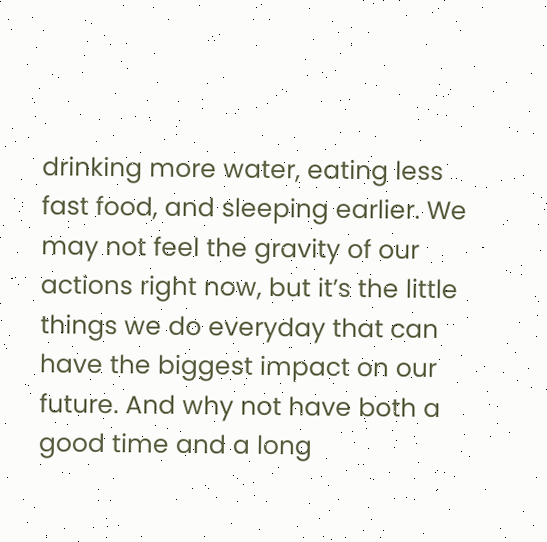drinking more water, eating less fast food, and sleeping earlier. We may not feel the gravity of our actions right now, but it’s the little things we do everyday that can have the biggest impact on our future. And why not have both a good time and a long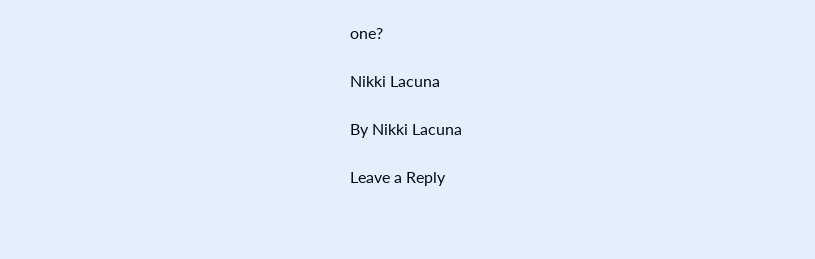one?

Nikki Lacuna

By Nikki Lacuna

Leave a Reply